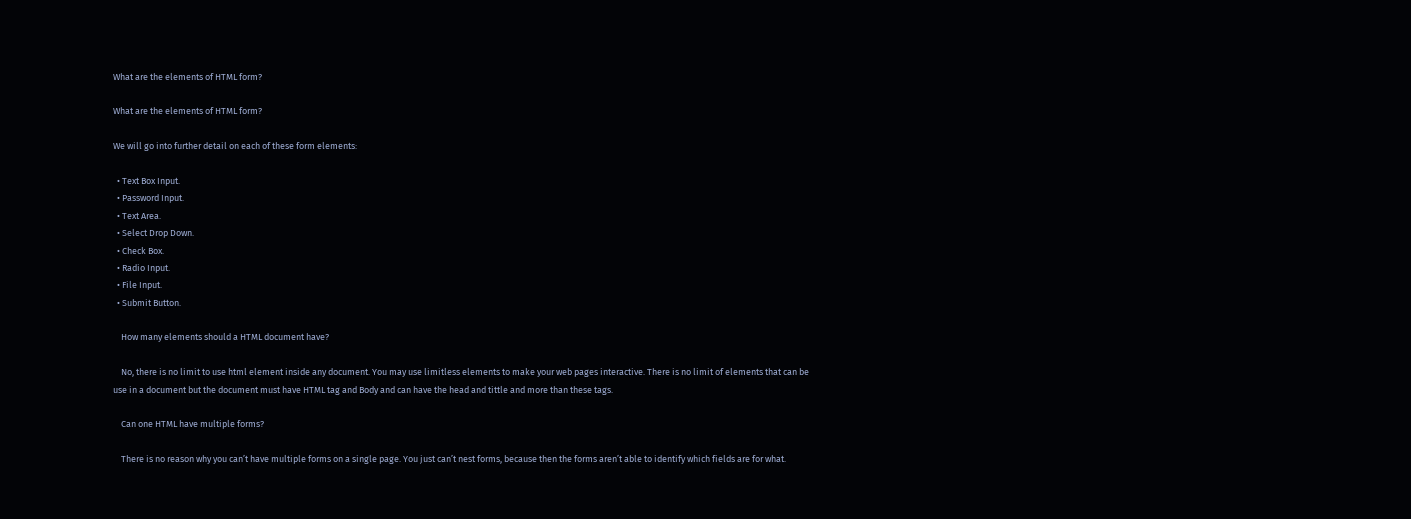What are the elements of HTML form?

What are the elements of HTML form?

We will go into further detail on each of these form elements:

  • Text Box Input.
  • Password Input.
  • Text Area.
  • Select Drop Down.
  • Check Box.
  • Radio Input.
  • File Input.
  • Submit Button.

    How many elements should a HTML document have?

    No, there is no limit to use html element inside any document. You may use limitless elements to make your web pages interactive. There is no limit of elements that can be use in a document but the document must have HTML tag and Body and can have the head and tittle and more than these tags.

    Can one HTML have multiple forms?

    There is no reason why you can’t have multiple forms on a single page. You just can’t nest forms, because then the forms aren’t able to identify which fields are for what.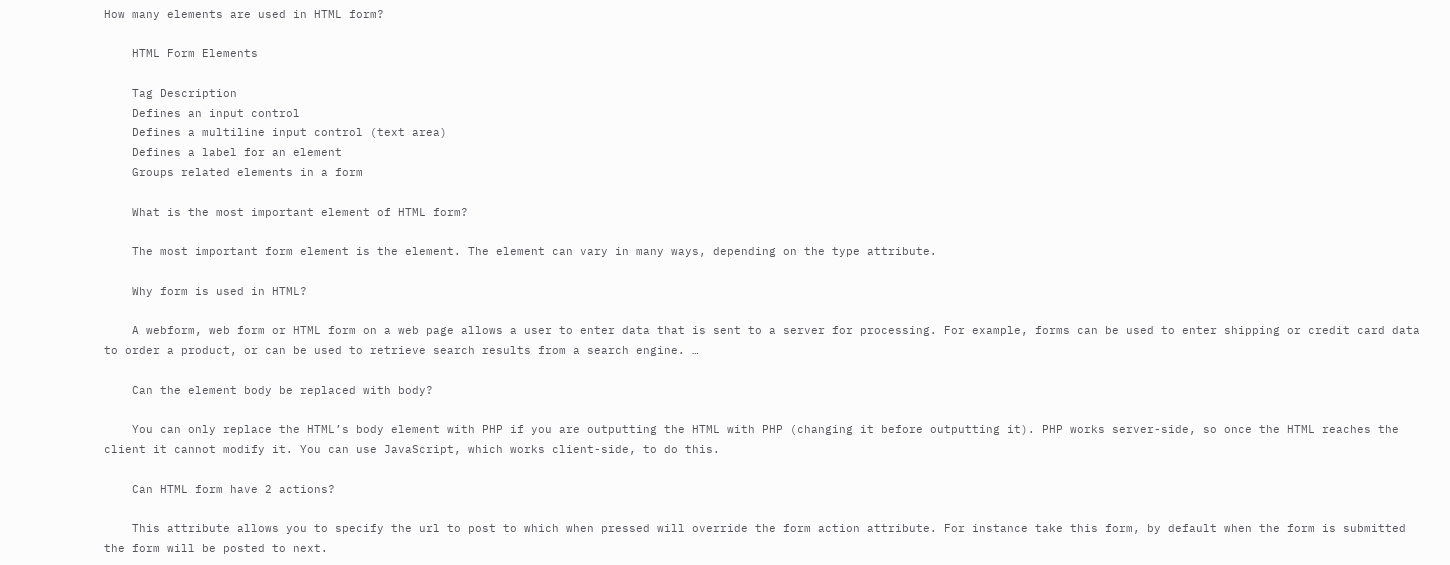How many elements are used in HTML form?

    HTML Form Elements

    Tag Description
    Defines an input control
    Defines a multiline input control (text area)
    Defines a label for an element
    Groups related elements in a form

    What is the most important element of HTML form?

    The most important form element is the element. The element can vary in many ways, depending on the type attribute.

    Why form is used in HTML?

    A webform, web form or HTML form on a web page allows a user to enter data that is sent to a server for processing. For example, forms can be used to enter shipping or credit card data to order a product, or can be used to retrieve search results from a search engine. …

    Can the element body be replaced with body?

    You can only replace the HTML’s body element with PHP if you are outputting the HTML with PHP (changing it before outputting it). PHP works server-side, so once the HTML reaches the client it cannot modify it. You can use JavaScript, which works client-side, to do this.

    Can HTML form have 2 actions?

    This attribute allows you to specify the url to post to which when pressed will override the form action attribute. For instance take this form, by default when the form is submitted the form will be posted to next.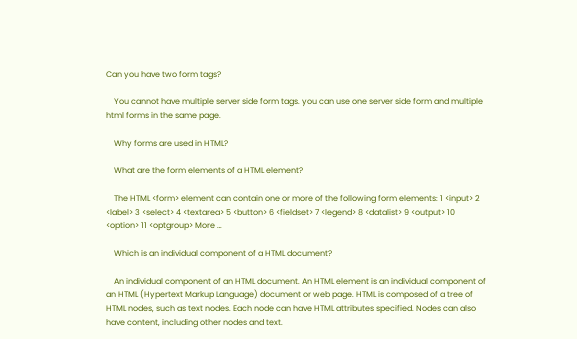Can you have two form tags?

    You cannot have multiple server side form tags. you can use one server side form and multiple html forms in the same page.

    Why forms are used in HTML?

    What are the form elements of a HTML element?

    The HTML <form> element can contain one or more of the following form elements: 1 <input> 2 <label> 3 <select> 4 <textarea> 5 <button> 6 <fieldset> 7 <legend> 8 <datalist> 9 <output> 10 <option> 11 <optgroup> More …

    Which is an individual component of a HTML document?

    An individual component of an HTML document. An HTML element is an individual component of an HTML (Hypertext Markup Language) document or web page. HTML is composed of a tree of HTML nodes, such as text nodes. Each node can have HTML attributes specified. Nodes can also have content, including other nodes and text.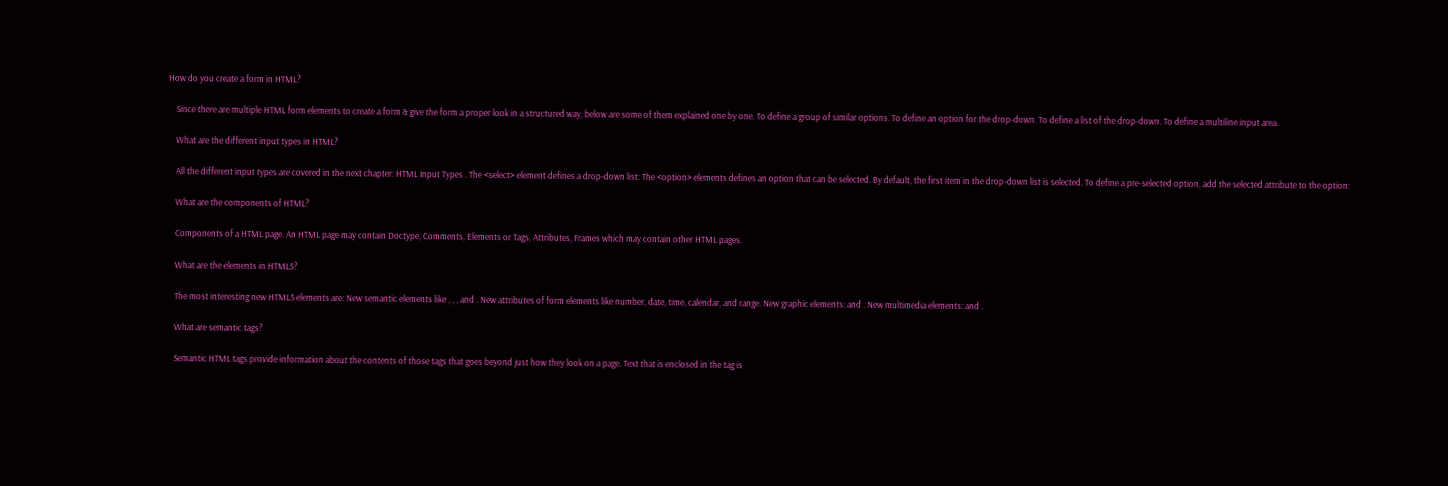How do you create a form in HTML?

    Since there are multiple HTML form elements to create a form & give the form a proper look in a structured way, below are some of them explained one by one. To define a group of similar options. To define an option for the drop-down. To define a list of the drop-down. To define a multiline input area.

    What are the different input types in HTML?

    All the different input types are covered in the next chapter: HTML Input Types . The <select> element defines a drop-down list: The <option> elements defines an option that can be selected. By default, the first item in the drop-down list is selected. To define a pre-selected option, add the selected attribute to the option:

    What are the components of HTML?

    Components of a HTML page. An HTML page may contain Doctype, Comments, Elements or Tags, Attributes, Frames which may contain other HTML pages.

    What are the elements in HTML5?

    The most interesting new HTML5 elements are: New semantic elements like , , , and . New attributes of form elements like number, date, time, calendar, and range. New graphic elements: and . New multimedia elements: and .

    What are semantic tags?

    Semantic HTML tags provide information about the contents of those tags that goes beyond just how they look on a page. Text that is enclosed in the tag is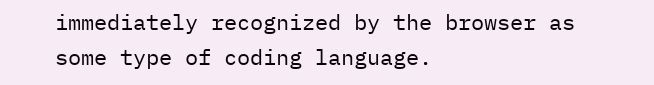immediately recognized by the browser as some type of coding language.